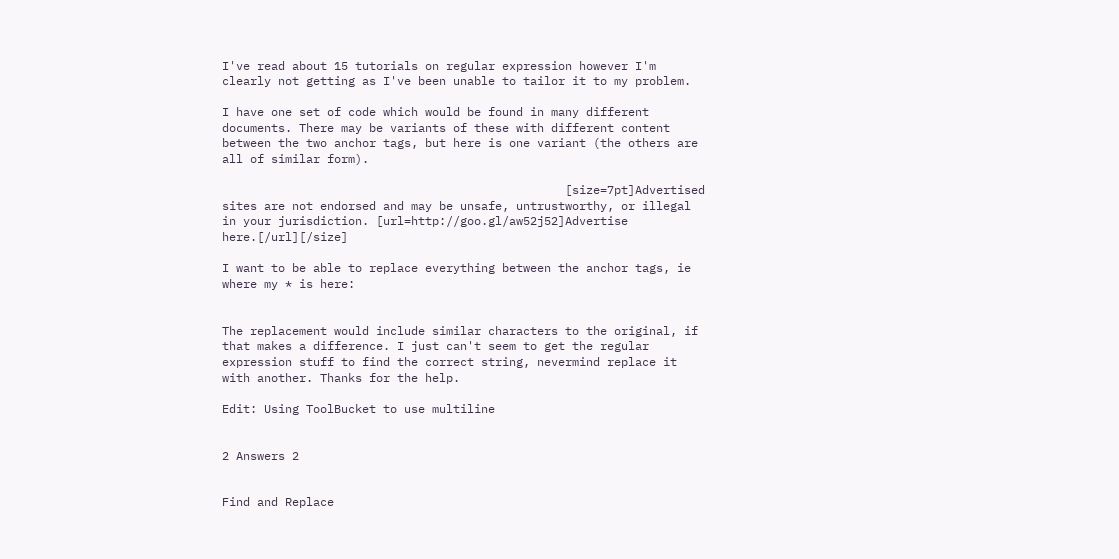I've read about 15 tutorials on regular expression however I'm clearly not getting as I've been unable to tailor it to my problem.

I have one set of code which would be found in many different documents. There may be variants of these with different content between the two anchor tags, but here is one variant (the others are all of similar form).

                                                 [size=7pt]Advertised sites are not endorsed and may be unsafe, untrustworthy, or illegal in your jurisdiction. [url=http://goo.gl/aw52j52]Advertise here.[/url][/size]

I want to be able to replace everything between the anchor tags, ie where my * is here:


The replacement would include similar characters to the original, if that makes a difference. I just can't seem to get the regular expression stuff to find the correct string, nevermind replace it with another. Thanks for the help.

Edit: Using ToolBucket to use multiline


2 Answers 2


Find and Replace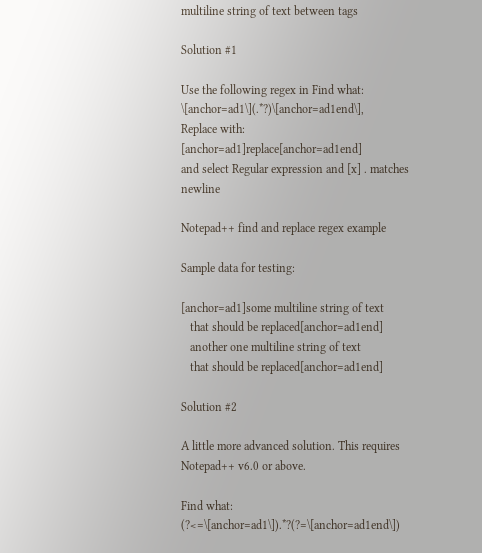multiline string of text between tags

Solution #1

Use the following regex in Find what: \[anchor=ad1\](.*?)\[anchor=ad1end\],
Replace with: [anchor=ad1]replace[anchor=ad1end]
and select Regular expression and [x] . matches newline

Notepad++ find and replace regex example

Sample data for testing:

[anchor=ad1]some multiline string of text
   that should be replaced[anchor=ad1end]
   another one multiline string of text
   that should be replaced[anchor=ad1end]

Solution #2

A little more advanced solution. This requires Notepad++ v6.0 or above.

Find what: (?<=\[anchor=ad1\]).*?(?=\[anchor=ad1end\])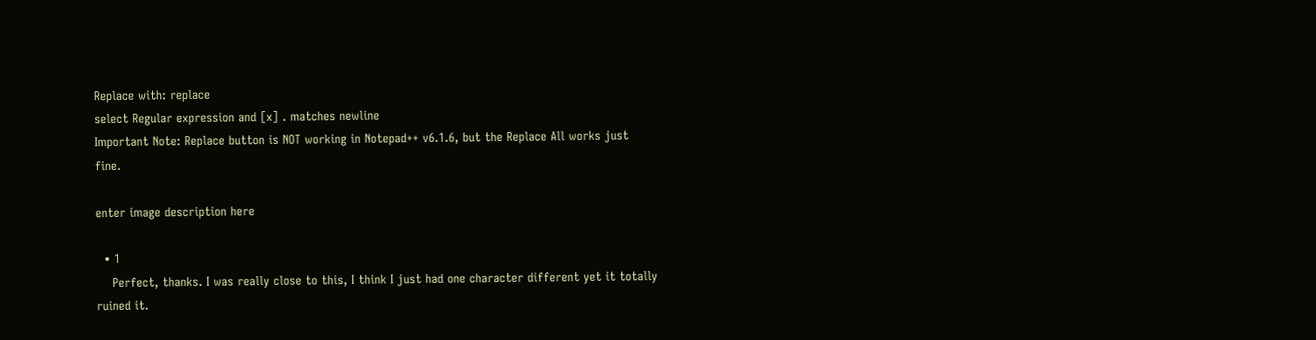Replace with: replace
select Regular expression and [x] . matches newline
Important Note: Replace button is NOT working in Notepad++ v6.1.6, but the Replace All works just fine.

enter image description here

  • 1
    Perfect, thanks. I was really close to this, I think I just had one character different yet it totally ruined it.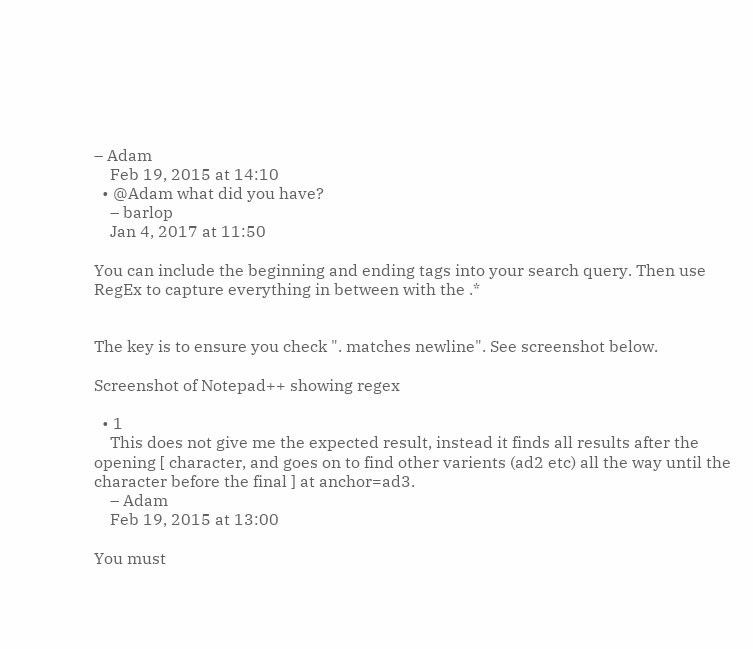– Adam
    Feb 19, 2015 at 14:10
  • @Adam what did you have?
    – barlop
    Jan 4, 2017 at 11:50

You can include the beginning and ending tags into your search query. Then use RegEx to capture everything in between with the .*


The key is to ensure you check ". matches newline". See screenshot below.

Screenshot of Notepad++ showing regex

  • 1
    This does not give me the expected result, instead it finds all results after the opening [ character, and goes on to find other varients (ad2 etc) all the way until the character before the final ] at anchor=ad3.
    – Adam
    Feb 19, 2015 at 13:00

You must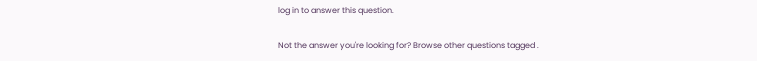log in to answer this question.

Not the answer you're looking for? Browse other questions tagged .